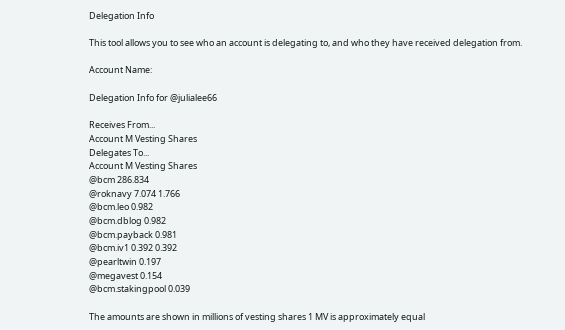Delegation Info

This tool allows you to see who an account is delegating to, and who they have received delegation from.

Account Name:

Delegation Info for @julialee66

Receives From...
Account M Vesting Shares
Delegates To...
Account M Vesting Shares
@bcm 286.834
@roknavy 7.074 1.766
@bcm.leo 0.982
@bcm.dblog 0.982
@bcm.payback 0.981
@bcm.iv1 0.392 0.392
@pearltwin 0.197
@megavest 0.154
@bcm.stakingpool 0.039

The amounts are shown in millions of vesting shares 1 MV is approximately equal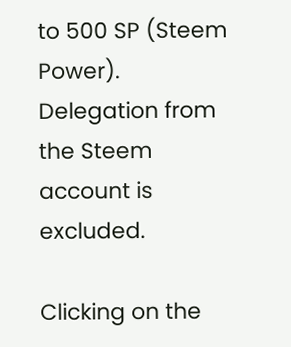to 500 SP (Steem Power). Delegation from the Steem account is excluded.

Clicking on the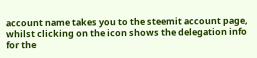account name takes you to the steemit account page, whilst clicking on the icon shows the delegation info for the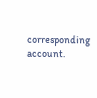corresponding account.